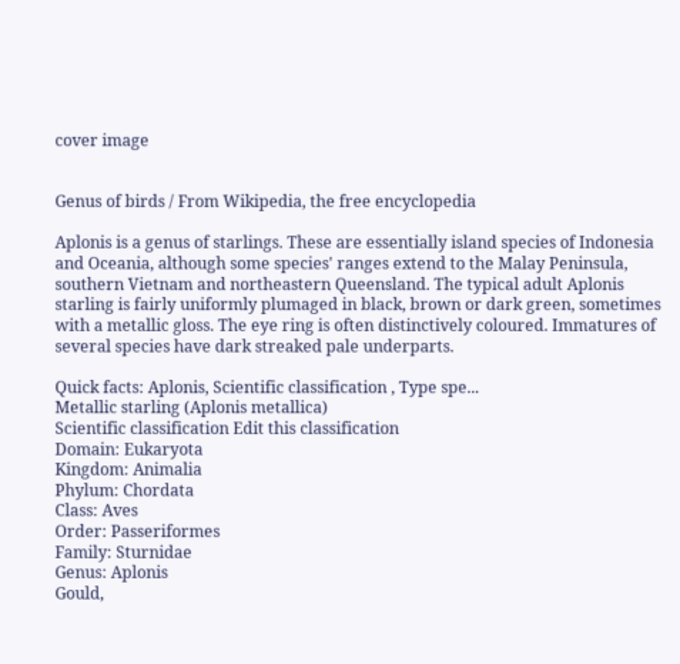cover image


Genus of birds / From Wikipedia, the free encyclopedia

Aplonis is a genus of starlings. These are essentially island species of Indonesia and Oceania, although some species' ranges extend to the Malay Peninsula, southern Vietnam and northeastern Queensland. The typical adult Aplonis starling is fairly uniformly plumaged in black, brown or dark green, sometimes with a metallic gloss. The eye ring is often distinctively coloured. Immatures of several species have dark streaked pale underparts.

Quick facts: Aplonis, Scientific classification , Type spe...
Metallic starling (Aplonis metallica)
Scientific classification Edit this classification
Domain: Eukaryota
Kingdom: Animalia
Phylum: Chordata
Class: Aves
Order: Passeriformes
Family: Sturnidae
Genus: Aplonis
Gould,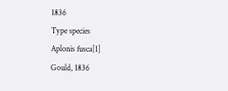1836
Type species
Aplonis fusca[1]
Gould, 1836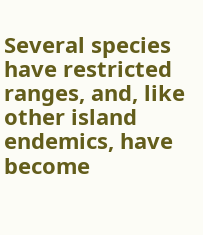Several species have restricted ranges, and, like other island endemics, have become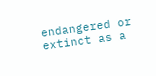endangered or extinct as a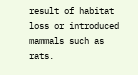result of habitat loss or introduced mammals such as rats.